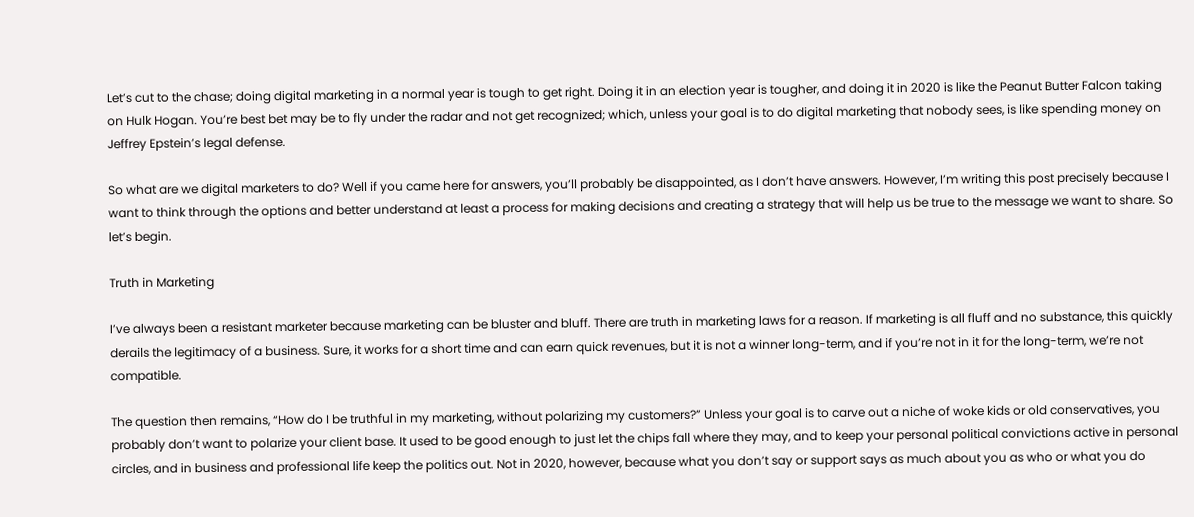Let’s cut to the chase; doing digital marketing in a normal year is tough to get right. Doing it in an election year is tougher, and doing it in 2020 is like the Peanut Butter Falcon taking on Hulk Hogan. You’re best bet may be to fly under the radar and not get recognized; which, unless your goal is to do digital marketing that nobody sees, is like spending money on Jeffrey Epstein’s legal defense.

So what are we digital marketers to do? Well if you came here for answers, you’ll probably be disappointed, as I don’t have answers. However, I’m writing this post precisely because I want to think through the options and better understand at least a process for making decisions and creating a strategy that will help us be true to the message we want to share. So let’s begin.

Truth in Marketing

I’ve always been a resistant marketer because marketing can be bluster and bluff. There are truth in marketing laws for a reason. If marketing is all fluff and no substance, this quickly derails the legitimacy of a business. Sure, it works for a short time and can earn quick revenues, but it is not a winner long-term, and if you’re not in it for the long-term, we’re not compatible.

The question then remains, “How do I be truthful in my marketing, without polarizing my customers?” Unless your goal is to carve out a niche of woke kids or old conservatives, you probably don’t want to polarize your client base. It used to be good enough to just let the chips fall where they may, and to keep your personal political convictions active in personal circles, and in business and professional life keep the politics out. Not in 2020, however, because what you don’t say or support says as much about you as who or what you do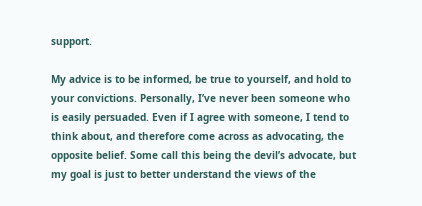support.

My advice is to be informed, be true to yourself, and hold to your convictions. Personally, I’ve never been someone who is easily persuaded. Even if I agree with someone, I tend to think about, and therefore come across as advocating, the opposite belief. Some call this being the devil’s advocate, but my goal is just to better understand the views of the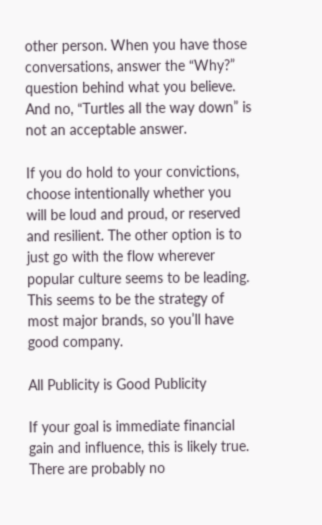other person. When you have those conversations, answer the “Why?” question behind what you believe. And no, “Turtles all the way down” is not an acceptable answer.

If you do hold to your convictions, choose intentionally whether you will be loud and proud, or reserved and resilient. The other option is to just go with the flow wherever popular culture seems to be leading. This seems to be the strategy of most major brands, so you’ll have good company.

All Publicity is Good Publicity

If your goal is immediate financial gain and influence, this is likely true. There are probably no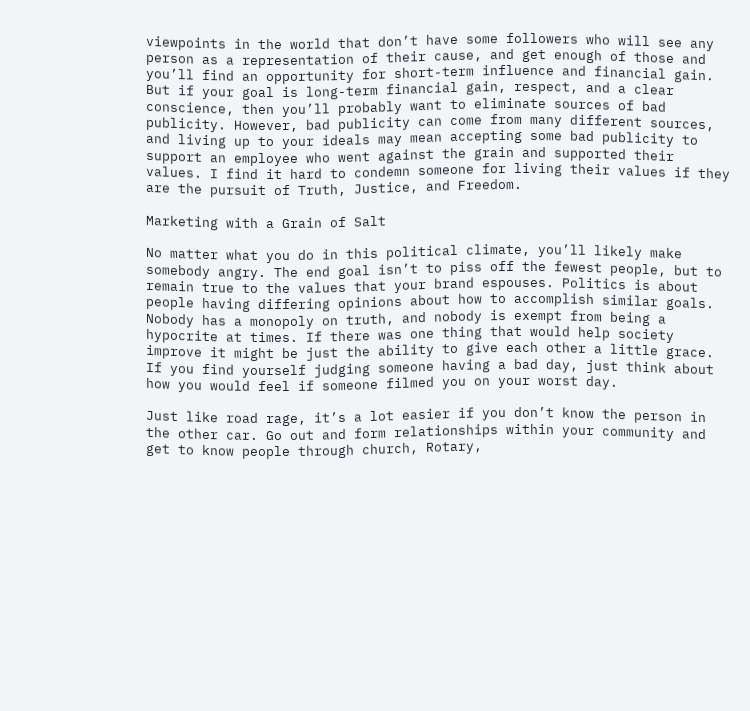viewpoints in the world that don’t have some followers who will see any person as a representation of their cause, and get enough of those and you’ll find an opportunity for short-term influence and financial gain. But if your goal is long-term financial gain, respect, and a clear conscience, then you’ll probably want to eliminate sources of bad publicity. However, bad publicity can come from many different sources, and living up to your ideals may mean accepting some bad publicity to support an employee who went against the grain and supported their values. I find it hard to condemn someone for living their values if they are the pursuit of Truth, Justice, and Freedom.

Marketing with a Grain of Salt

No matter what you do in this political climate, you’ll likely make somebody angry. The end goal isn’t to piss off the fewest people, but to remain true to the values that your brand espouses. Politics is about people having differing opinions about how to accomplish similar goals. Nobody has a monopoly on truth, and nobody is exempt from being a hypocrite at times. If there was one thing that would help society improve it might be just the ability to give each other a little grace. If you find yourself judging someone having a bad day, just think about how you would feel if someone filmed you on your worst day.

Just like road rage, it’s a lot easier if you don’t know the person in the other car. Go out and form relationships within your community and get to know people through church, Rotary,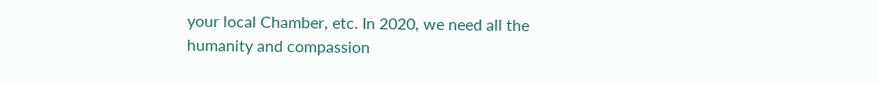your local Chamber, etc. In 2020, we need all the humanity and compassion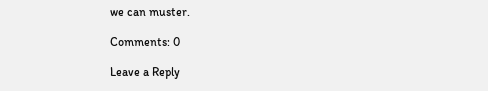we can muster.

Comments: 0

Leave a Reply